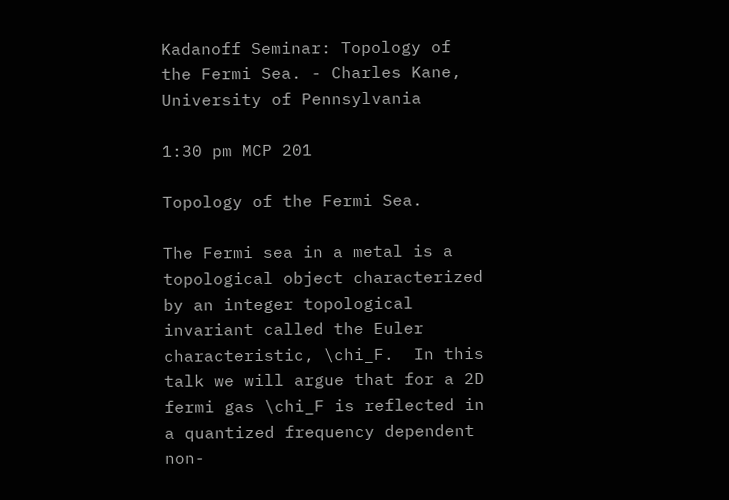Kadanoff Seminar: Topology of the Fermi Sea. - Charles Kane, University of Pennsylvania

1:30 pm MCP 201

Topology of the Fermi Sea.

The Fermi sea in a metal is a topological object characterized by an integer topological invariant called the Euler characteristic, \chi_F.  In this talk we will argue that for a 2D fermi gas \chi_F is reflected in a quantized frequency dependent non-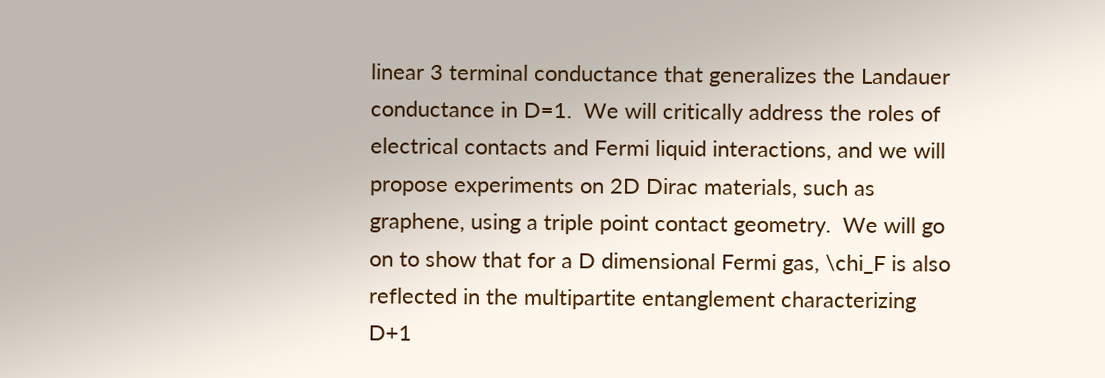linear 3 terminal conductance that generalizes the Landauer conductance in D=1.  We will critically address the roles of electrical contacts and Fermi liquid interactions, and we will propose experiments on 2D Dirac materials, such as graphene, using a triple point contact geometry.  We will go on to show that for a D dimensional Fermi gas, \chi_F is also reflected in the multipartite entanglement characterizing D+1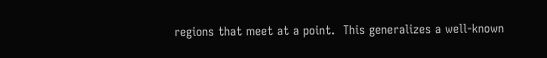regions that meet at a point.  This generalizes a well-known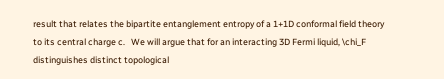result that relates the bipartite entanglement entropy of a 1+1D conformal field theory to its central charge c.   We will argue that for an interacting 3D Fermi liquid, \chi_F distinguishes distinct topological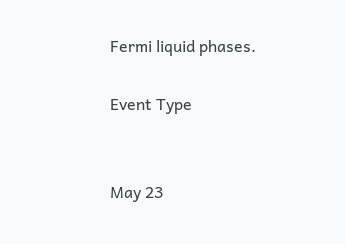Fermi liquid phases.

Event Type


May 23